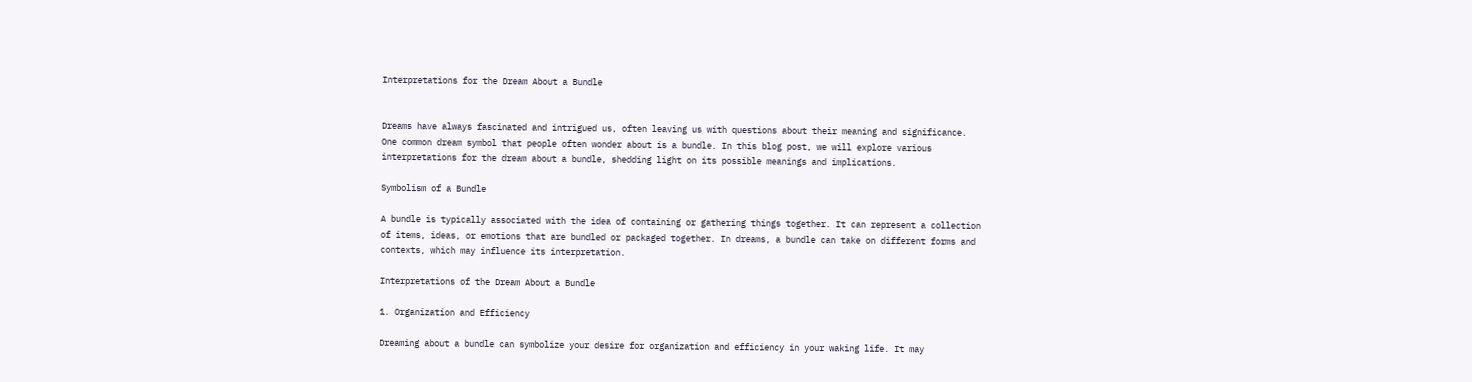Interpretations for the Dream About a Bundle


Dreams have always fascinated and intrigued us, often leaving us with questions about their meaning and significance. One common dream symbol that people often wonder about is a bundle. In this blog post, we will explore various interpretations for the dream about a bundle, shedding light on its possible meanings and implications.

Symbolism of a Bundle

A bundle is typically associated with the idea of containing or gathering things together. It can represent a collection of items, ideas, or emotions that are bundled or packaged together. In dreams, a bundle can take on different forms and contexts, which may influence its interpretation.

Interpretations of the Dream About a Bundle

1. Organization and Efficiency

Dreaming about a bundle can symbolize your desire for organization and efficiency in your waking life. It may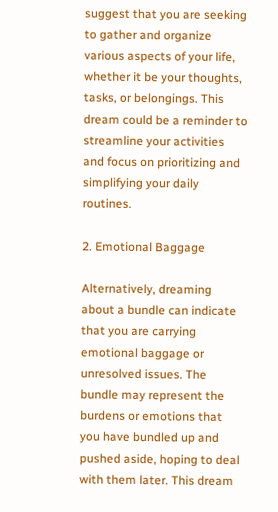suggest that you are seeking to gather and organize various aspects of your life, whether it be your thoughts, tasks, or belongings. This dream could be a reminder to streamline your activities and focus on prioritizing and simplifying your daily routines.

2. Emotional Baggage

Alternatively, dreaming about a bundle can indicate that you are carrying emotional baggage or unresolved issues. The bundle may represent the burdens or emotions that you have bundled up and pushed aside, hoping to deal with them later. This dream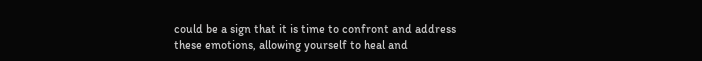could be a sign that it is time to confront and address these emotions, allowing yourself to heal and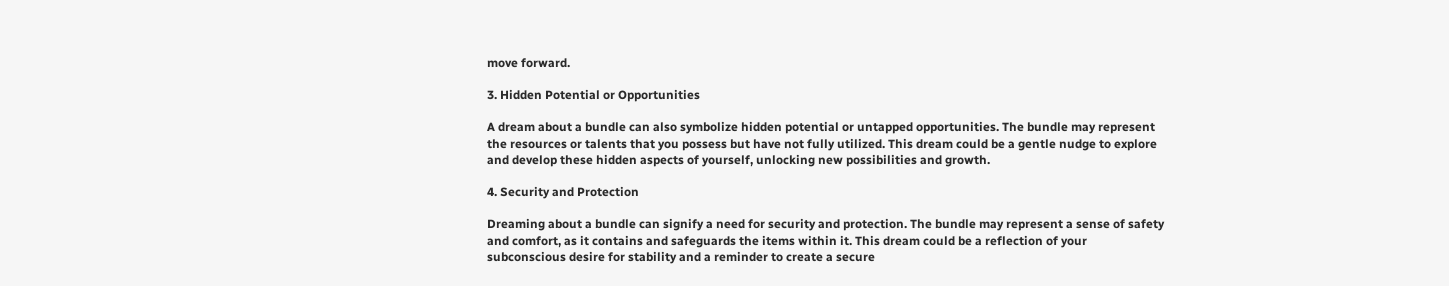move forward.

3. Hidden Potential or Opportunities

A dream about a bundle can also symbolize hidden potential or untapped opportunities. The bundle may represent the resources or talents that you possess but have not fully utilized. This dream could be a gentle nudge to explore and develop these hidden aspects of yourself, unlocking new possibilities and growth.

4. Security and Protection

Dreaming about a bundle can signify a need for security and protection. The bundle may represent a sense of safety and comfort, as it contains and safeguards the items within it. This dream could be a reflection of your subconscious desire for stability and a reminder to create a secure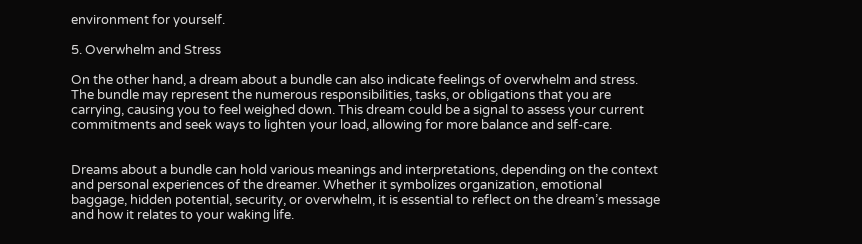environment for yourself.

5. Overwhelm and Stress

On the other hand, a dream about a bundle can also indicate feelings of overwhelm and stress. The bundle may represent the numerous responsibilities, tasks, or obligations that you are carrying, causing you to feel weighed down. This dream could be a signal to assess your current commitments and seek ways to lighten your load, allowing for more balance and self-care.


Dreams about a bundle can hold various meanings and interpretations, depending on the context and personal experiences of the dreamer. Whether it symbolizes organization, emotional baggage, hidden potential, security, or overwhelm, it is essential to reflect on the dream’s message and how it relates to your waking life.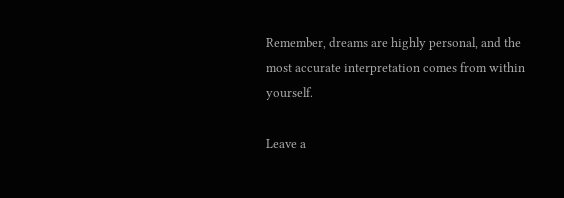Remember, dreams are highly personal, and the most accurate interpretation comes from within yourself.

Leave a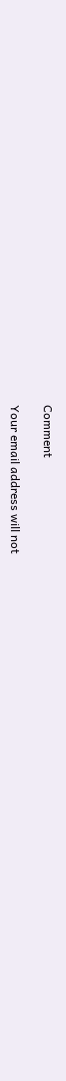Comment

Your email address will not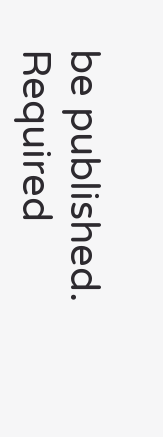be published. Required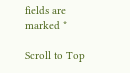fields are marked *

Scroll to Top